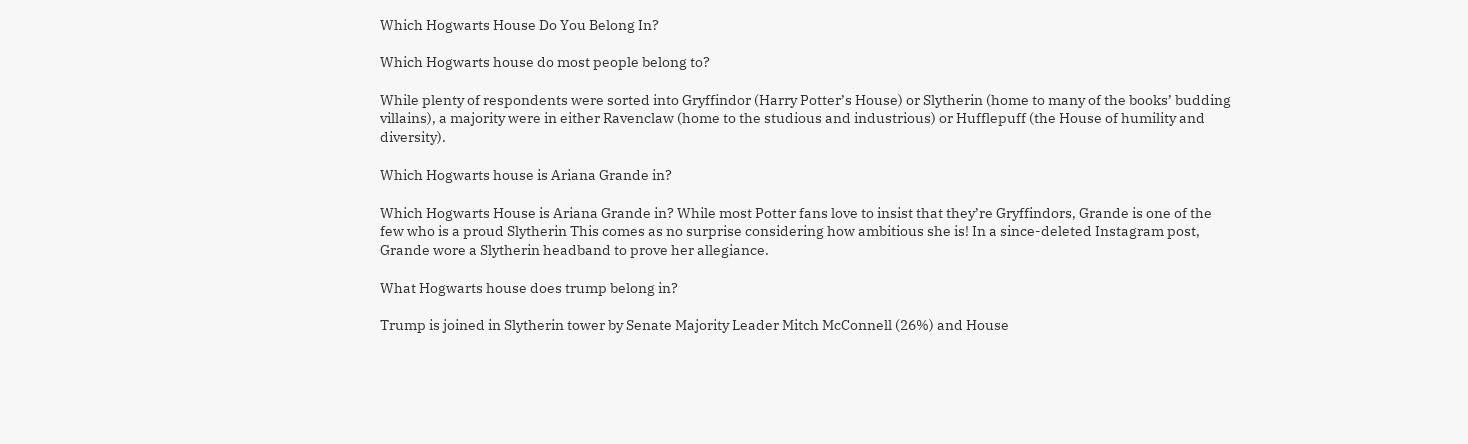Which Hogwarts House Do You Belong In?

Which Hogwarts house do most people belong to?

While plenty of respondents were sorted into Gryffindor (Harry Potter’s House) or Slytherin (home to many of the books’ budding villains), a majority were in either Ravenclaw (home to the studious and industrious) or Hufflepuff (the House of humility and diversity).

Which Hogwarts house is Ariana Grande in?

Which Hogwarts House is Ariana Grande in? While most Potter fans love to insist that they’re Gryffindors, Grande is one of the few who is a proud Slytherin This comes as no surprise considering how ambitious she is! In a since-deleted Instagram post, Grande wore a Slytherin headband to prove her allegiance.

What Hogwarts house does trump belong in?

Trump is joined in Slytherin tower by Senate Majority Leader Mitch McConnell (26%) and House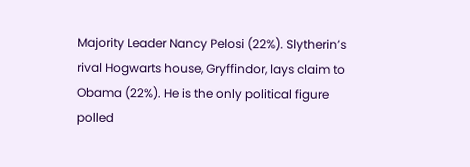Majority Leader Nancy Pelosi (22%). Slytherin’s rival Hogwarts house, Gryffindor, lays claim to Obama (22%). He is the only political figure polled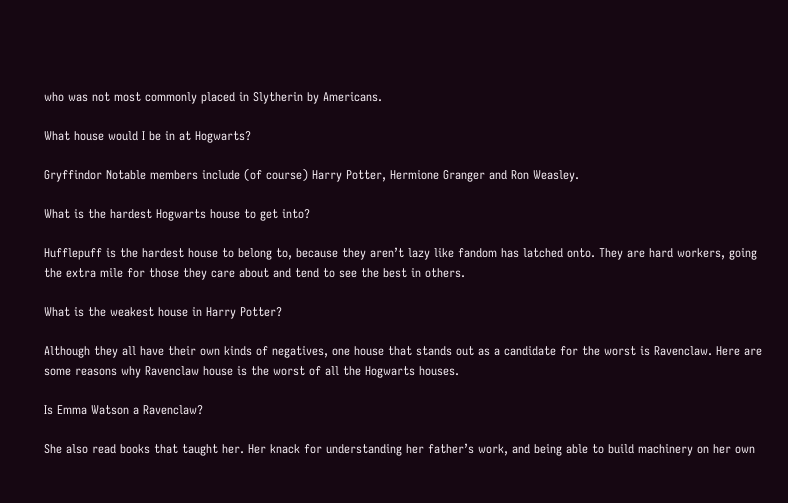who was not most commonly placed in Slytherin by Americans.

What house would I be in at Hogwarts?

Gryffindor Notable members include (of course) Harry Potter, Hermione Granger and Ron Weasley.

What is the hardest Hogwarts house to get into?

Hufflepuff is the hardest house to belong to, because they aren’t lazy like fandom has latched onto. They are hard workers, going the extra mile for those they care about and tend to see the best in others.

What is the weakest house in Harry Potter?

Although they all have their own kinds of negatives, one house that stands out as a candidate for the worst is Ravenclaw. Here are some reasons why Ravenclaw house is the worst of all the Hogwarts houses.

Is Emma Watson a Ravenclaw?

She also read books that taught her. Her knack for understanding her father’s work, and being able to build machinery on her own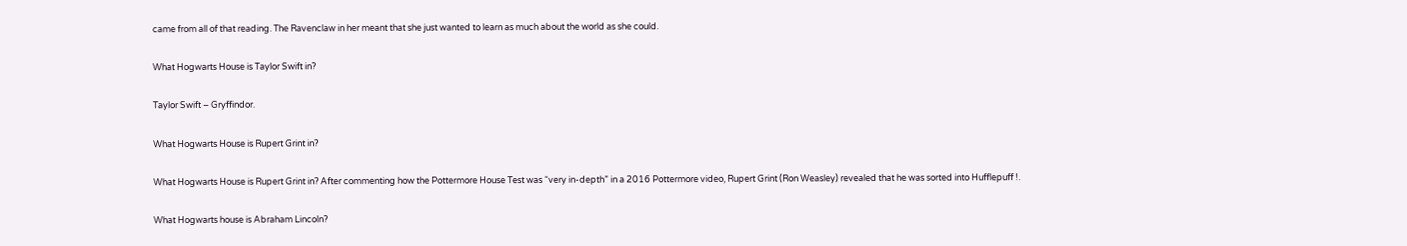came from all of that reading. The Ravenclaw in her meant that she just wanted to learn as much about the world as she could.

What Hogwarts House is Taylor Swift in?

Taylor Swift – Gryffindor.

What Hogwarts House is Rupert Grint in?

What Hogwarts House is Rupert Grint in? After commenting how the Pottermore House Test was “very in-depth” in a 2016 Pottermore video, Rupert Grint (Ron Weasley) revealed that he was sorted into Hufflepuff !.

What Hogwarts house is Abraham Lincoln?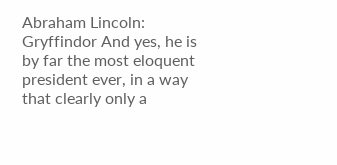Abraham Lincoln: Gryffindor And yes, he is by far the most eloquent president ever, in a way that clearly only a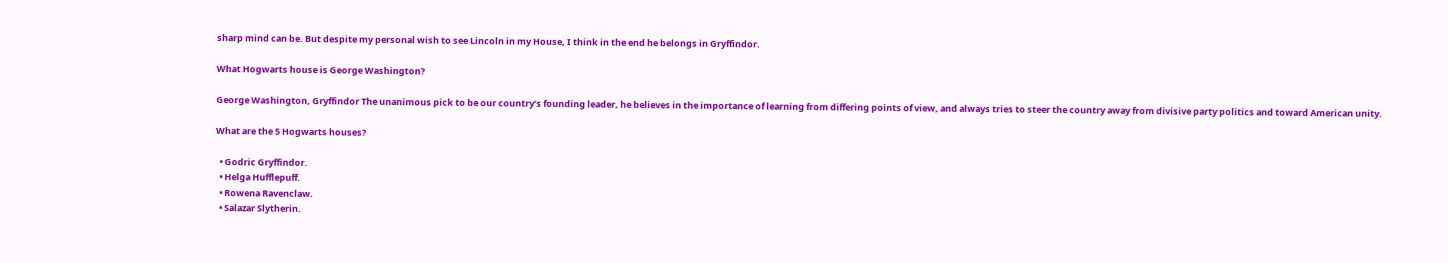sharp mind can be. But despite my personal wish to see Lincoln in my House, I think in the end he belongs in Gryffindor.

What Hogwarts house is George Washington?

George Washington, Gryffindor The unanimous pick to be our country’s founding leader, he believes in the importance of learning from differing points of view, and always tries to steer the country away from divisive party politics and toward American unity.

What are the 5 Hogwarts houses?

  • Godric Gryffindor.
  • Helga Hufflepuff.
  • Rowena Ravenclaw.
  • Salazar Slytherin.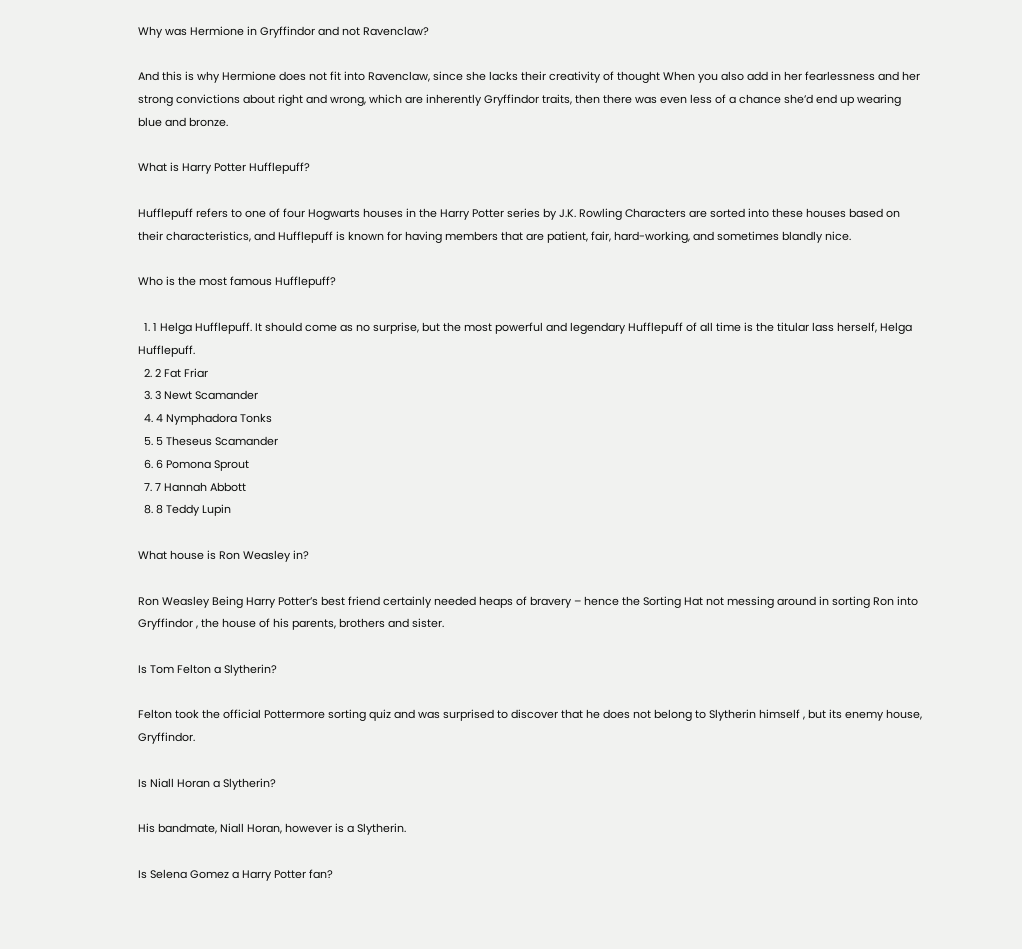Why was Hermione in Gryffindor and not Ravenclaw?

And this is why Hermione does not fit into Ravenclaw, since she lacks their creativity of thought When you also add in her fearlessness and her strong convictions about right and wrong, which are inherently Gryffindor traits, then there was even less of a chance she’d end up wearing blue and bronze.

What is Harry Potter Hufflepuff?

Hufflepuff refers to one of four Hogwarts houses in the Harry Potter series by J.K. Rowling Characters are sorted into these houses based on their characteristics, and Hufflepuff is known for having members that are patient, fair, hard-working, and sometimes blandly nice.

Who is the most famous Hufflepuff?

  1. 1 Helga Hufflepuff. It should come as no surprise, but the most powerful and legendary Hufflepuff of all time is the titular lass herself, Helga Hufflepuff.
  2. 2 Fat Friar
  3. 3 Newt Scamander
  4. 4 Nymphadora Tonks
  5. 5 Theseus Scamander
  6. 6 Pomona Sprout
  7. 7 Hannah Abbott
  8. 8 Teddy Lupin

What house is Ron Weasley in?

Ron Weasley Being Harry Potter’s best friend certainly needed heaps of bravery – hence the Sorting Hat not messing around in sorting Ron into Gryffindor , the house of his parents, brothers and sister.

Is Tom Felton a Slytherin?

Felton took the official Pottermore sorting quiz and was surprised to discover that he does not belong to Slytherin himself , but its enemy house, Gryffindor.

Is Niall Horan a Slytherin?

His bandmate, Niall Horan, however is a Slytherin.

Is Selena Gomez a Harry Potter fan?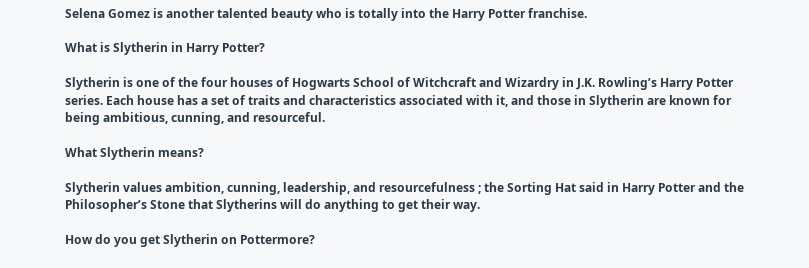Selena Gomez is another talented beauty who is totally into the Harry Potter franchise.

What is Slytherin in Harry Potter?

Slytherin is one of the four houses of Hogwarts School of Witchcraft and Wizardry in J.K. Rowling’s Harry Potter series. Each house has a set of traits and characteristics associated with it, and those in Slytherin are known for being ambitious, cunning, and resourceful.

What Slytherin means?

Slytherin values ambition, cunning, leadership, and resourcefulness ; the Sorting Hat said in Harry Potter and the Philosopher’s Stone that Slytherins will do anything to get their way.

How do you get Slytherin on Pottermore?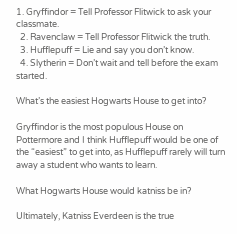1. Gryffindor = Tell Professor Flitwick to ask your classmate.
  2. Ravenclaw = Tell Professor Flitwick the truth.
  3. Hufflepuff = Lie and say you don’t know.
  4. Slytherin = Don’t wait and tell before the exam started.

What’s the easiest Hogwarts House to get into?

Gryffindor is the most populous House on Pottermore and I think Hufflepuff would be one of the “easiest” to get into, as Hufflepuff rarely will turn away a student who wants to learn.

What Hogwarts House would katniss be in?

Ultimately, Katniss Everdeen is the true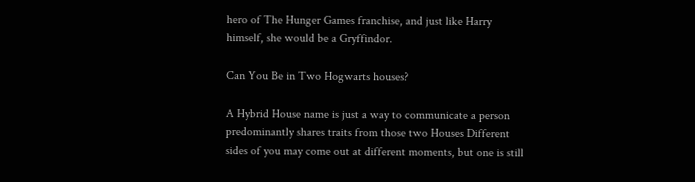hero of The Hunger Games franchise, and just like Harry himself, she would be a Gryffindor.

Can You Be in Two Hogwarts houses?

A Hybrid House name is just a way to communicate a person predominantly shares traits from those two Houses Different sides of you may come out at different moments, but one is still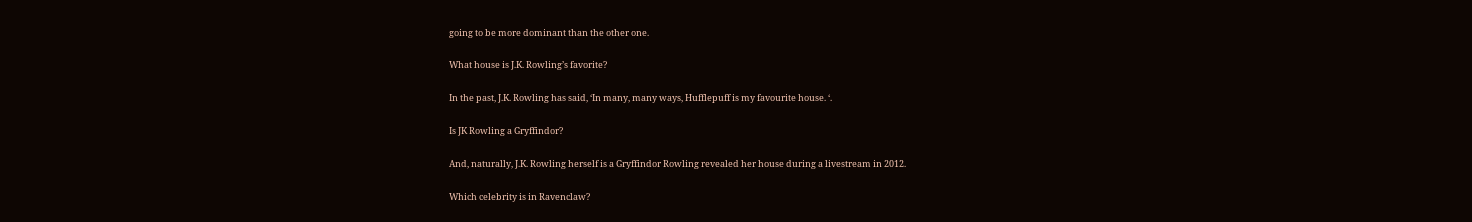going to be more dominant than the other one.

What house is J.K. Rowling’s favorite?

In the past, J.K. Rowling has said, ‘In many, many ways, Hufflepuff is my favourite house. ‘.

Is JK Rowling a Gryffindor?

And, naturally, J.K. Rowling herself is a Gryffindor Rowling revealed her house during a livestream in 2012.

Which celebrity is in Ravenclaw?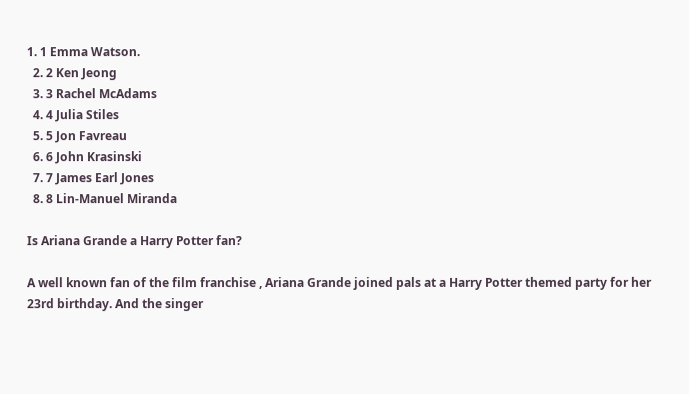1. 1 Emma Watson.
  2. 2 Ken Jeong
  3. 3 Rachel McAdams
  4. 4 Julia Stiles
  5. 5 Jon Favreau
  6. 6 John Krasinski
  7. 7 James Earl Jones
  8. 8 Lin-Manuel Miranda

Is Ariana Grande a Harry Potter fan?

A well known fan of the film franchise , Ariana Grande joined pals at a Harry Potter themed party for her 23rd birthday. And the singer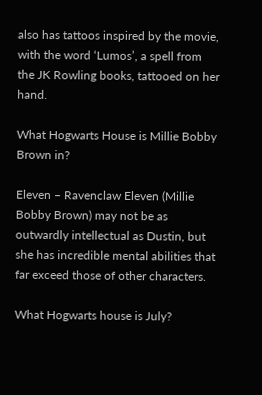also has tattoos inspired by the movie, with the word ‘Lumos’, a spell from the JK Rowling books, tattooed on her hand.

What Hogwarts House is Millie Bobby Brown in?

Eleven – Ravenclaw Eleven (Millie Bobby Brown) may not be as outwardly intellectual as Dustin, but she has incredible mental abilities that far exceed those of other characters.

What Hogwarts house is July?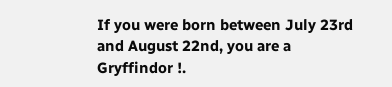If you were born between July 23rd and August 22nd, you are a Gryffindor !.